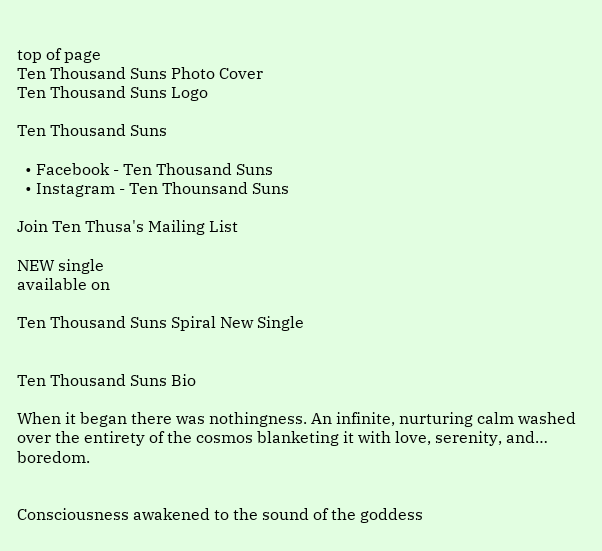top of page
Ten Thousand Suns Photo Cover
Ten Thousand Suns Logo

Ten Thousand Suns

  • Facebook - Ten Thousand Suns
  • Instagram - Ten Thounsand Suns

Join Ten Thusa's Mailing List

NEW single
available on

Ten Thousand Suns Spiral New Single


Ten Thousand Suns Bio

When it began there was nothingness. An infinite, nurturing calm washed over the entirety of the cosmos blanketing it with love, serenity, and… boredom.


Consciousness awakened to the sound of the goddess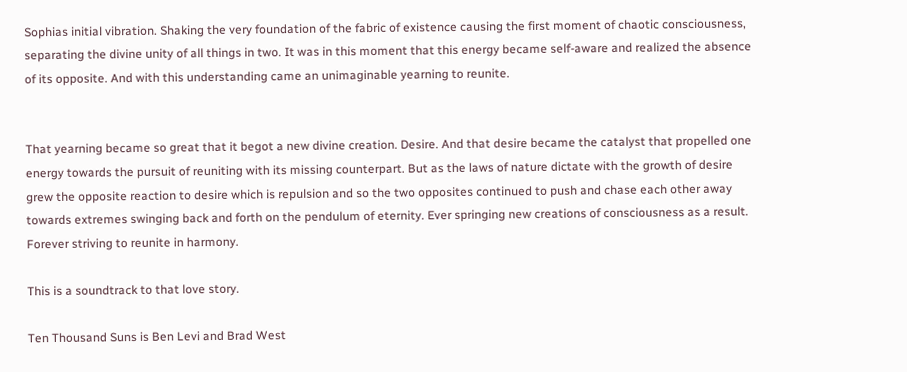Sophias initial vibration. Shaking the very foundation of the fabric of existence causing the first moment of chaotic consciousness, separating the divine unity of all things in two. It was in this moment that this energy became self-aware and realized the absence of its opposite. And with this understanding came an unimaginable yearning to reunite.


That yearning became so great that it begot a new divine creation. Desire. And that desire became the catalyst that propelled one energy towards the pursuit of reuniting with its missing counterpart. But as the laws of nature dictate with the growth of desire grew the opposite reaction to desire which is repulsion and so the two opposites continued to push and chase each other away towards extremes swinging back and forth on the pendulum of eternity. Ever springing new creations of consciousness as a result. Forever striving to reunite in harmony.

This is a soundtrack to that love story.

Ten Thousand Suns is Ben Levi and Brad West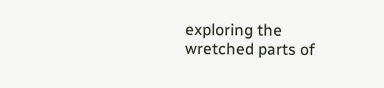exploring the wretched parts of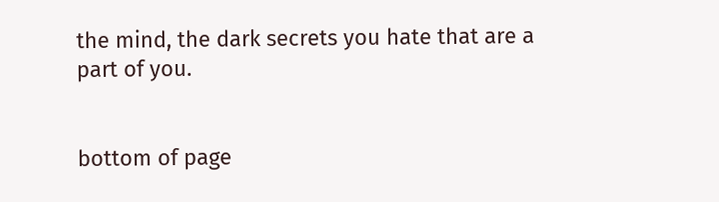the mind, the dark secrets you hate that are a part of you.


bottom of page